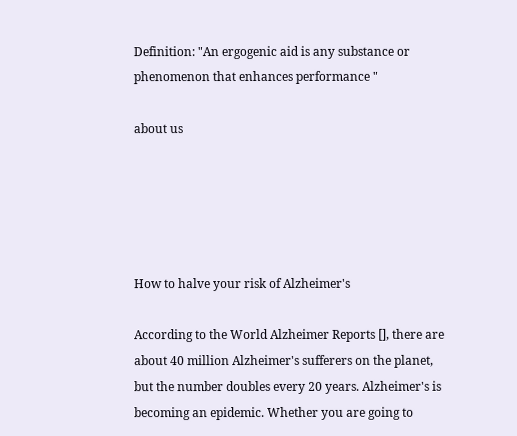Definition: "An ergogenic aid is any substance or phenomenon that enhances performance "

about us





How to halve your risk of Alzheimer's

According to the World Alzheimer Reports [], there are about 40 million Alzheimer's sufferers on the planet, but the number doubles every 20 years. Alzheimer's is becoming an epidemic. Whether you are going to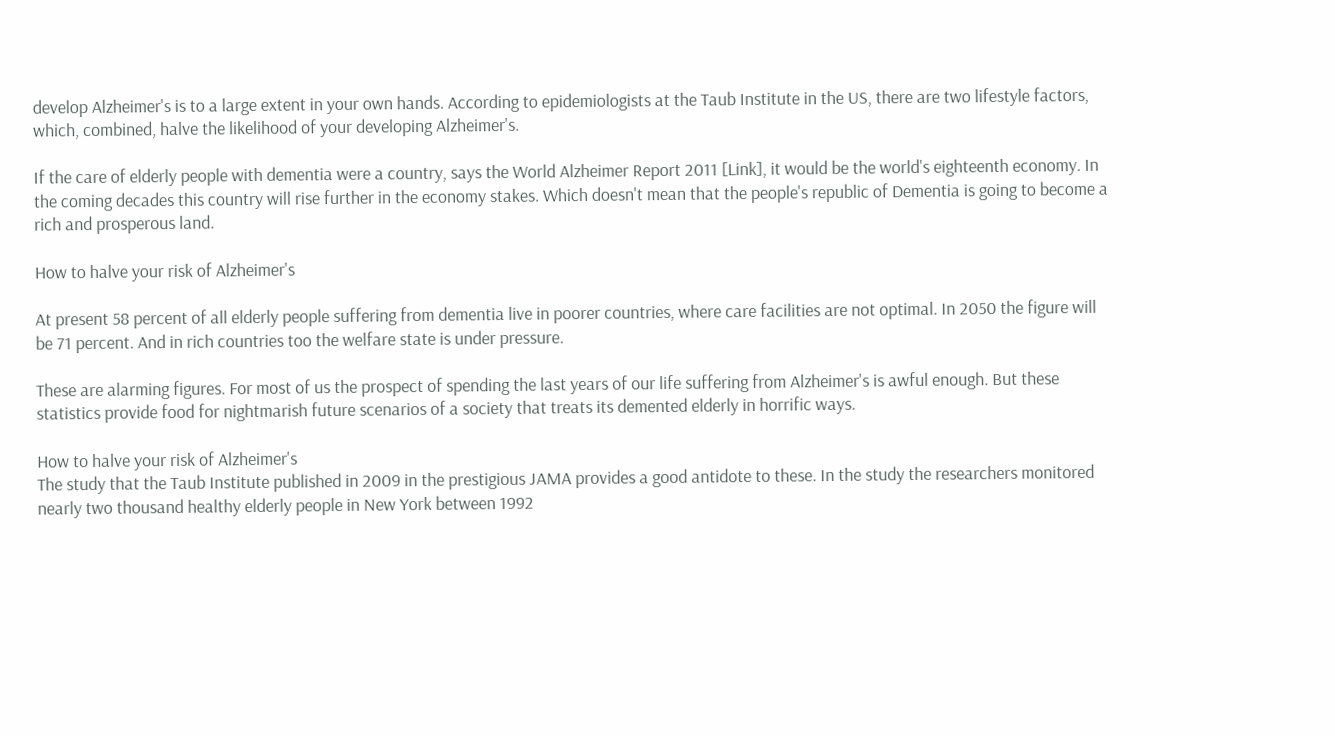develop Alzheimer's is to a large extent in your own hands. According to epidemiologists at the Taub Institute in the US, there are two lifestyle factors, which, combined, halve the likelihood of your developing Alzheimer's.

If the care of elderly people with dementia were a country, says the World Alzheimer Report 2011 [Link], it would be the world's eighteenth economy. In the coming decades this country will rise further in the economy stakes. Which doesn't mean that the people's republic of Dementia is going to become a rich and prosperous land.

How to halve your risk of Alzheimer's

At present 58 percent of all elderly people suffering from dementia live in poorer countries, where care facilities are not optimal. In 2050 the figure will be 71 percent. And in rich countries too the welfare state is under pressure.

These are alarming figures. For most of us the prospect of spending the last years of our life suffering from Alzheimer's is awful enough. But these statistics provide food for nightmarish future scenarios of a society that treats its demented elderly in horrific ways.

How to halve your risk of Alzheimer's
The study that the Taub Institute published in 2009 in the prestigious JAMA provides a good antidote to these. In the study the researchers monitored nearly two thousand healthy elderly people in New York between 1992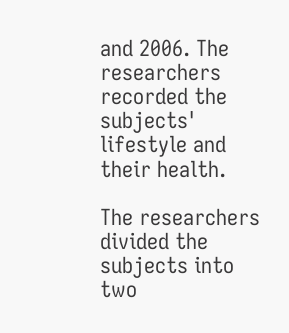and 2006. The researchers recorded the subjects' lifestyle and their health.

The researchers divided the subjects into two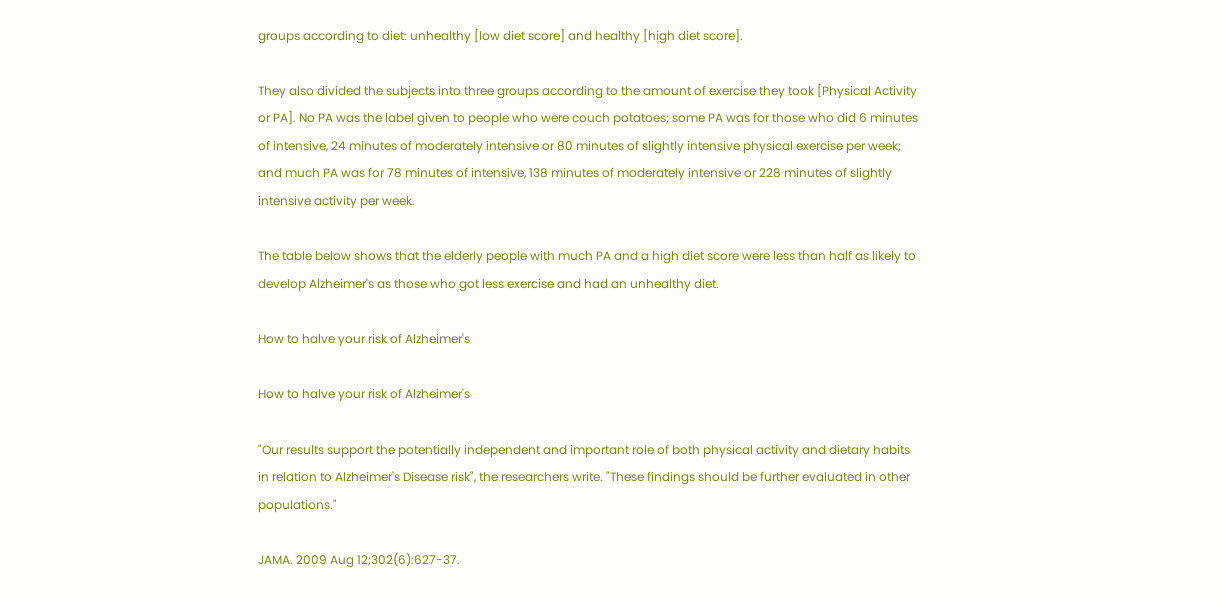groups according to diet: unhealthy [low diet score] and healthy [high diet score].

They also divided the subjects into three groups according to the amount of exercise they took [Physical Activity or PA]. No PA was the label given to people who were couch potatoes; some PA was for those who did 6 minutes of intensive, 24 minutes of moderately intensive or 80 minutes of slightly intensive physical exercise per week; and much PA was for 78 minutes of intensive, 138 minutes of moderately intensive or 228 minutes of slightly intensive activity per week.

The table below shows that the elderly people with much PA and a high diet score were less than half as likely to develop Alzheimer's as those who got less exercise and had an unhealthy diet.

How to halve your risk of Alzheimer's

How to halve your risk of Alzheimer's

"Our results support the potentially independent and important role of both physical activity and dietary habits in relation to Alzheimer's Disease risk", the researchers write. "These findings should be further evaluated in other populations."

JAMA. 2009 Aug 12;302(6):627-37.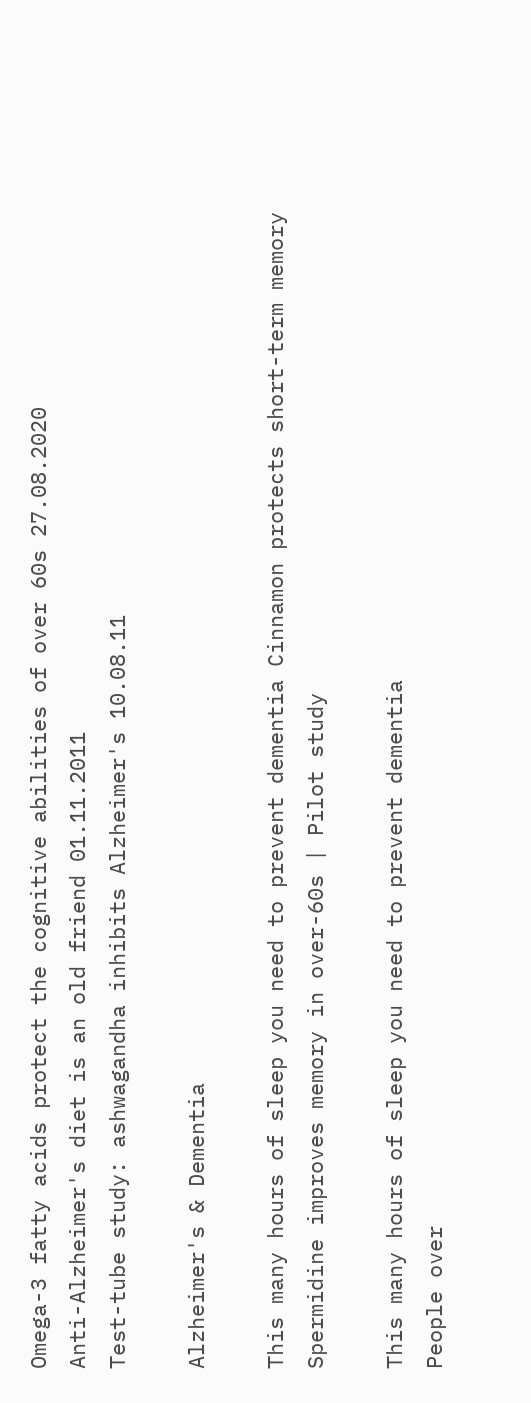Omega-3 fatty acids protect the cognitive abilities of over 60s 27.08.2020
Anti-Alzheimer's diet is an old friend 01.11.2011
Test-tube study: ashwagandha inhibits Alzheimer's 10.08.11

Alzheimer's & Dementia

This many hours of sleep you need to prevent dementia Cinnamon protects short-term memory Spermidine improves memory in over-60s | Pilot study

This many hours of sleep you need to prevent dementia
People over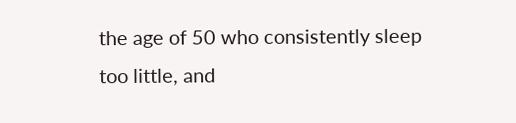the age of 50 who consistently sleep too little, and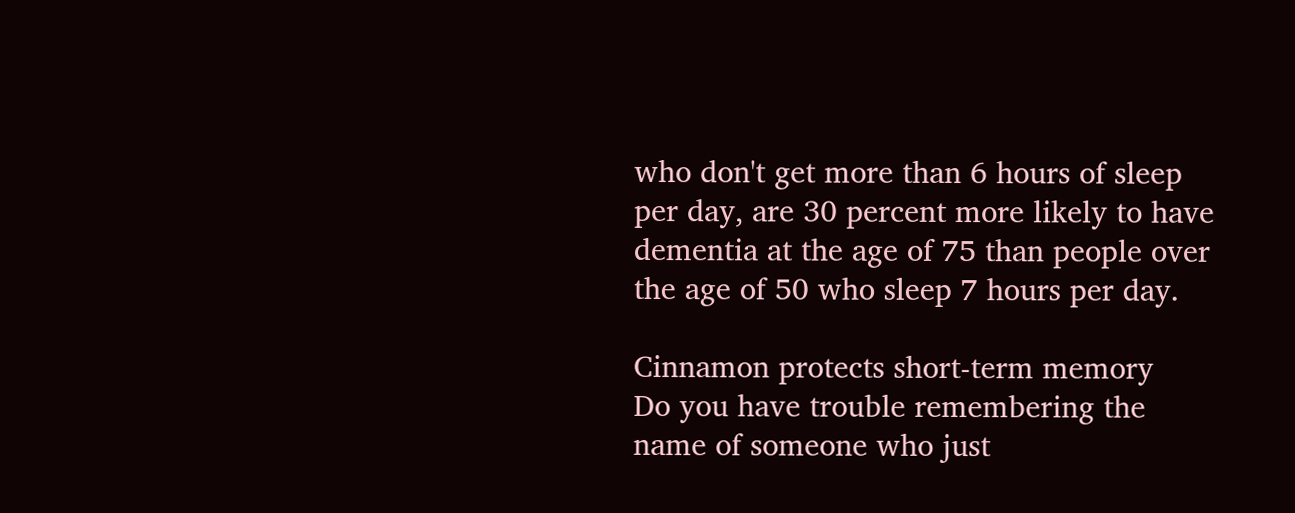who don't get more than 6 hours of sleep per day, are 30 percent more likely to have dementia at the age of 75 than people over the age of 50 who sleep 7 hours per day.

Cinnamon protects short-term memory
Do you have trouble remembering the name of someone who just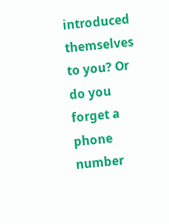introduced themselves to you? Or do you forget a phone number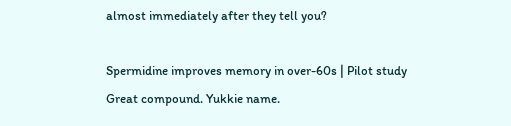almost immediately after they tell you?

Spermidine improves memory in over-60s | Pilot study
Great compound. Yukkie name.